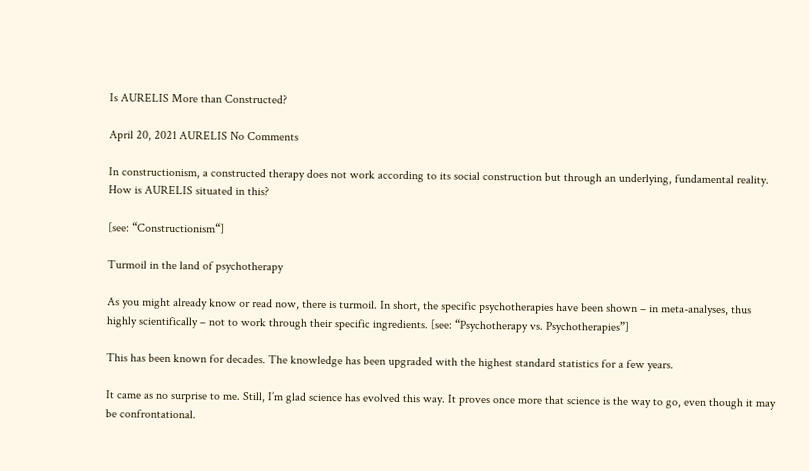Is AURELIS More than Constructed?

April 20, 2021 AURELIS No Comments

In constructionism, a constructed therapy does not work according to its social construction but through an underlying, fundamental reality. How is AURELIS situated in this?

[see: “Constructionism“]

Turmoil in the land of psychotherapy

As you might already know or read now, there is turmoil. In short, the specific psychotherapies have been shown – in meta-analyses, thus highly scientifically – not to work through their specific ingredients. [see: “Psychotherapy vs. Psychotherapies”]

This has been known for decades. The knowledge has been upgraded with the highest standard statistics for a few years.

It came as no surprise to me. Still, I’m glad science has evolved this way. It proves once more that science is the way to go, even though it may be confrontational.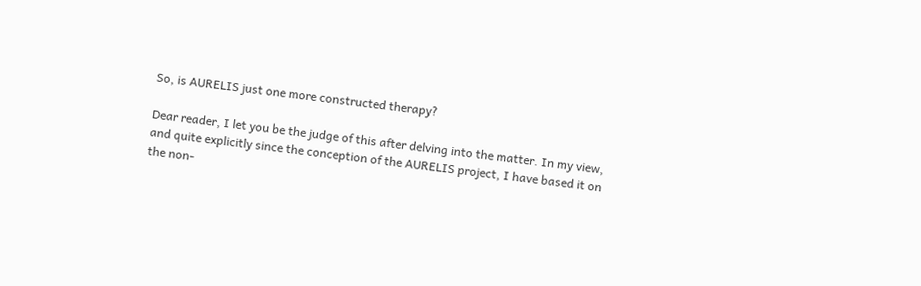So, is AURELIS just one more constructed therapy?

Dear reader, I let you be the judge of this after delving into the matter. In my view, and quite explicitly since the conception of the AURELIS project, I have based it on the non-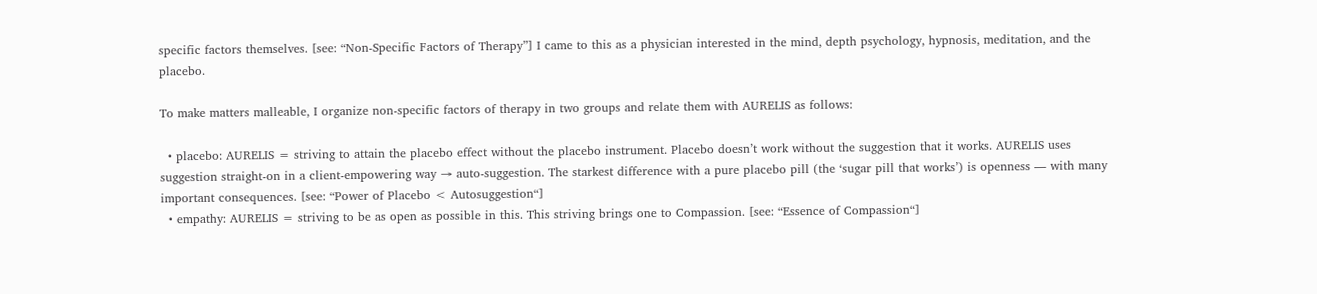specific factors themselves. [see: “Non-Specific Factors of Therapy”] I came to this as a physician interested in the mind, depth psychology, hypnosis, meditation, and the placebo.

To make matters malleable, I organize non-specific factors of therapy in two groups and relate them with AURELIS as follows:

  • placebo: AURELIS = striving to attain the placebo effect without the placebo instrument. Placebo doesn’t work without the suggestion that it works. AURELIS uses suggestion straight-on in a client-empowering way → auto-suggestion. The starkest difference with a pure placebo pill (the ‘sugar pill that works’) is openness ― with many important consequences. [see: “Power of Placebo < Autosuggestion“]
  • empathy: AURELIS = striving to be as open as possible in this. This striving brings one to Compassion. [see: “Essence of Compassion“]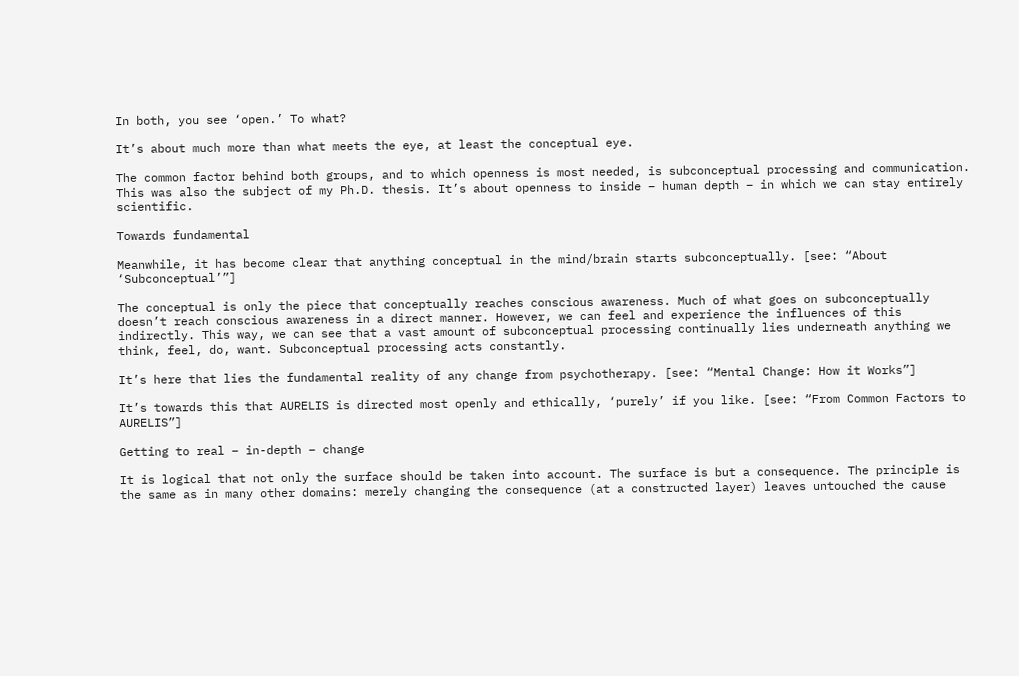In both, you see ‘open.’ To what?

It’s about much more than what meets the eye, at least the conceptual eye.

The common factor behind both groups, and to which openness is most needed, is subconceptual processing and communication. This was also the subject of my Ph.D. thesis. It’s about openness to inside – human depth – in which we can stay entirely scientific.

Towards fundamental

Meanwhile, it has become clear that anything conceptual in the mind/brain starts subconceptually. [see: “About ‘Subconceptual’”]

The conceptual is only the piece that conceptually reaches conscious awareness. Much of what goes on subconceptually doesn’t reach conscious awareness in a direct manner. However, we can feel and experience the influences of this indirectly. This way, we can see that a vast amount of subconceptual processing continually lies underneath anything we think, feel, do, want. Subconceptual processing acts constantly.

It’s here that lies the fundamental reality of any change from psychotherapy. [see: “Mental Change: How it Works”]

It’s towards this that AURELIS is directed most openly and ethically, ‘purely’ if you like. [see: “From Common Factors to AURELIS”]

Getting to real – in-depth – change

It is logical that not only the surface should be taken into account. The surface is but a consequence. The principle is the same as in many other domains: merely changing the consequence (at a constructed layer) leaves untouched the cause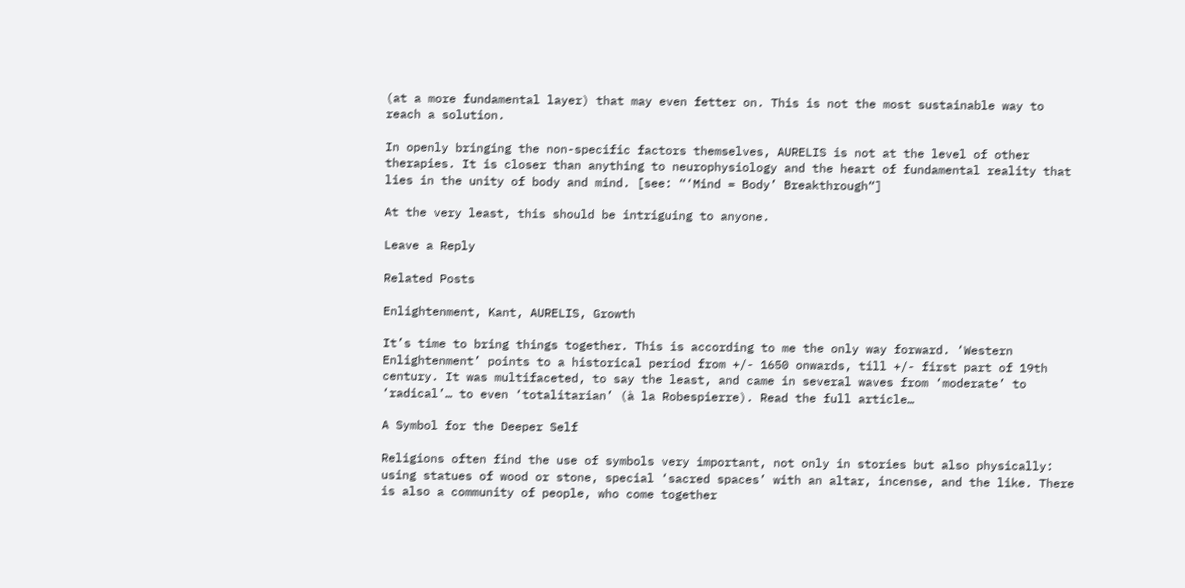(at a more fundamental layer) that may even fetter on. This is not the most sustainable way to reach a solution.

In openly bringing the non-specific factors themselves, AURELIS is not at the level of other therapies. It is closer than anything to neurophysiology and the heart of fundamental reality that lies in the unity of body and mind. [see: “‘Mind = Body’ Breakthrough“]

At the very least, this should be intriguing to anyone.

Leave a Reply

Related Posts

Enlightenment, Kant, AURELIS, Growth

It’s time to bring things together. This is according to me the only way forward. ‘Western Enlightenment’ points to a historical period from +/- 1650 onwards, till +/- first part of 19th century. It was multifaceted, to say the least, and came in several waves from ‘moderate’ to ‘radical’… to even ‘totalitarian’ (à la Robespierre). Read the full article…

A Symbol for the Deeper Self

Religions often find the use of symbols very important, not only in stories but also physically: using statues of wood or stone, special ‘sacred spaces’ with an altar, incense, and the like. There is also a community of people, who come together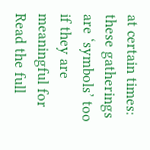at certain times: these gatherings are ‘symbols’ too if they are meaningful for Read the full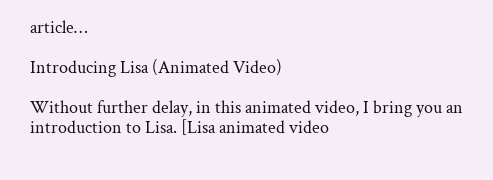article…

Introducing Lisa (Animated Video)

Without further delay, in this animated video, I bring you an introduction to Lisa. [Lisa animated video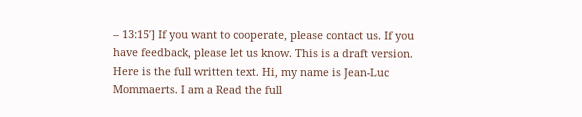– 13:15′] If you want to cooperate, please contact us. If you have feedback, please let us know. This is a draft version. Here is the full written text. Hi, my name is Jean-Luc Mommaerts. I am a Read the full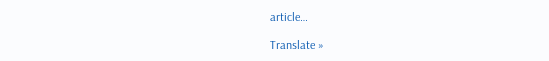article…

Translate »